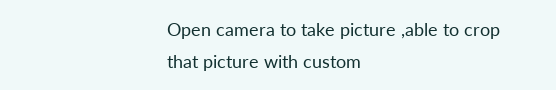Open camera to take picture ,able to crop that picture with custom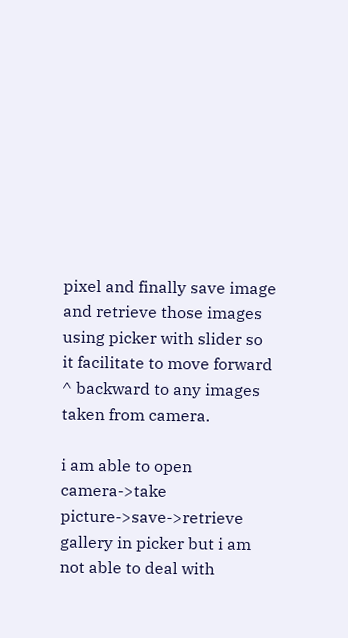pixel and finally save image and retrieve those images using picker with slider so it facilitate to move forward ^ backward to any images taken from camera.

i am able to open camera->take picture->save->retrieve gallery in picker but i am not able to deal with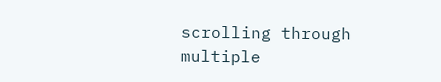scrolling through multiple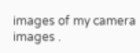images of my camera images .